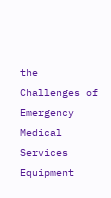the Challenges of Emergency Medical Services Equipment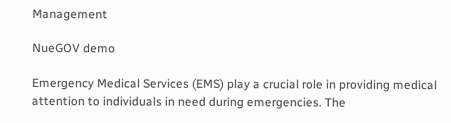Management

NueGOV demo

Emergency Medical Services (EMS) play a crucial role in providing medical attention to individuals in need during emergencies. The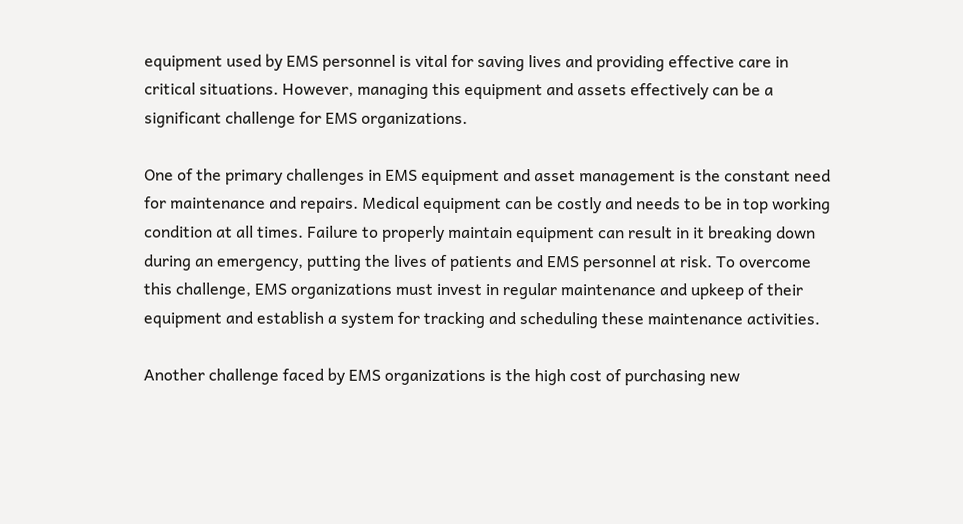equipment used by EMS personnel is vital for saving lives and providing effective care in critical situations. However, managing this equipment and assets effectively can be a significant challenge for EMS organizations.

One of the primary challenges in EMS equipment and asset management is the constant need for maintenance and repairs. Medical equipment can be costly and needs to be in top working condition at all times. Failure to properly maintain equipment can result in it breaking down during an emergency, putting the lives of patients and EMS personnel at risk. To overcome this challenge, EMS organizations must invest in regular maintenance and upkeep of their equipment and establish a system for tracking and scheduling these maintenance activities.

Another challenge faced by EMS organizations is the high cost of purchasing new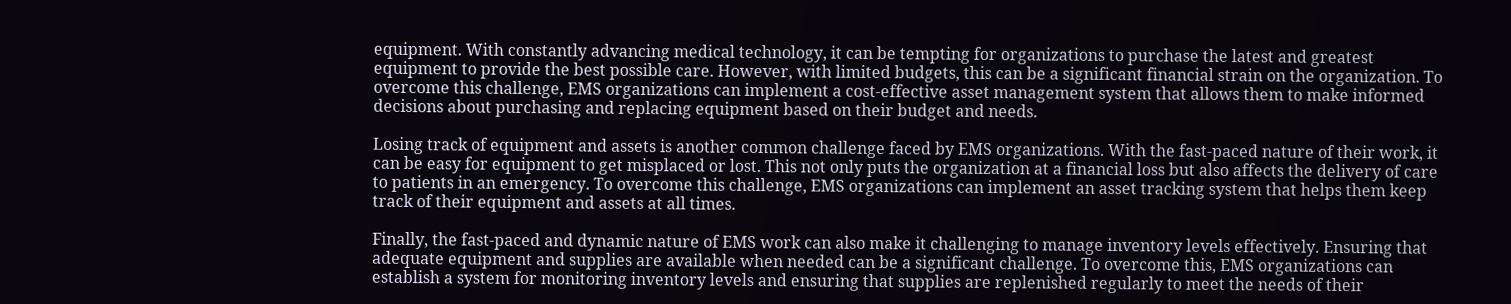equipment. With constantly advancing medical technology, it can be tempting for organizations to purchase the latest and greatest equipment to provide the best possible care. However, with limited budgets, this can be a significant financial strain on the organization. To overcome this challenge, EMS organizations can implement a cost-effective asset management system that allows them to make informed decisions about purchasing and replacing equipment based on their budget and needs.

Losing track of equipment and assets is another common challenge faced by EMS organizations. With the fast-paced nature of their work, it can be easy for equipment to get misplaced or lost. This not only puts the organization at a financial loss but also affects the delivery of care to patients in an emergency. To overcome this challenge, EMS organizations can implement an asset tracking system that helps them keep track of their equipment and assets at all times.

Finally, the fast-paced and dynamic nature of EMS work can also make it challenging to manage inventory levels effectively. Ensuring that adequate equipment and supplies are available when needed can be a significant challenge. To overcome this, EMS organizations can establish a system for monitoring inventory levels and ensuring that supplies are replenished regularly to meet the needs of their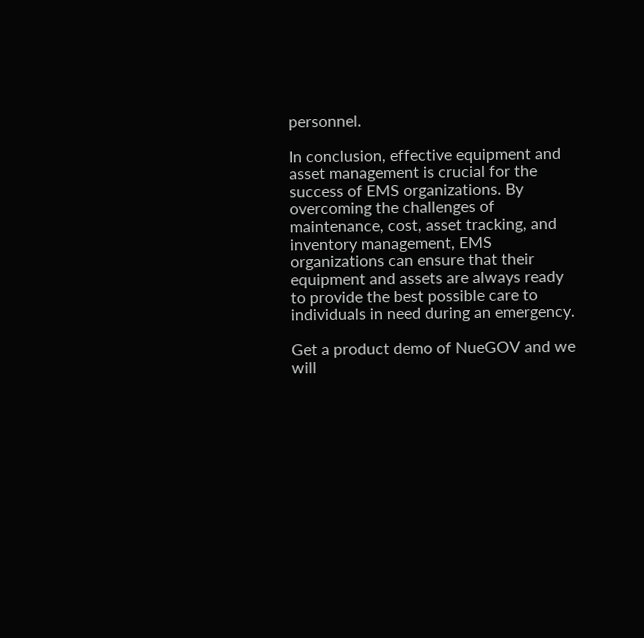personnel.

In conclusion, effective equipment and asset management is crucial for the success of EMS organizations. By overcoming the challenges of maintenance, cost, asset tracking, and inventory management, EMS organizations can ensure that their equipment and assets are always ready to provide the best possible care to individuals in need during an emergency.

Get a product demo of NueGOV and we will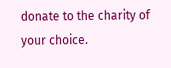donate to the charity of your choice.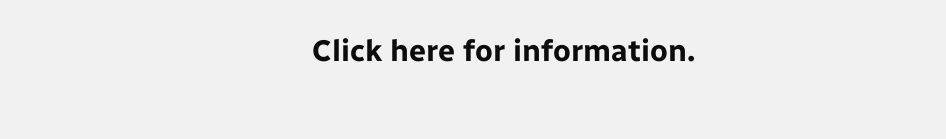Click here for information.